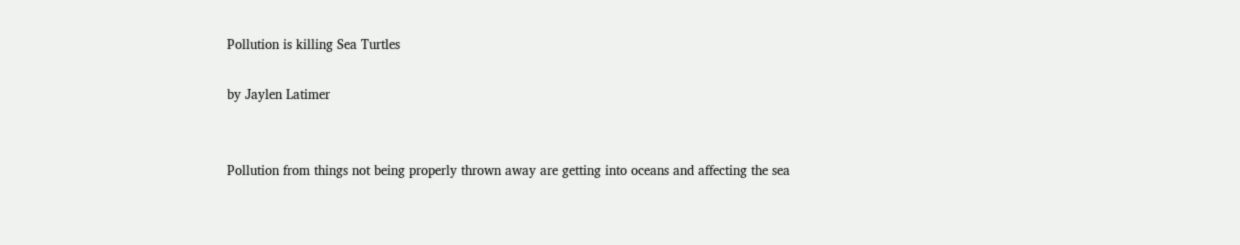Pollution is killing Sea Turtles

by Jaylen Latimer


Pollution from things not being properly thrown away are getting into oceans and affecting the sea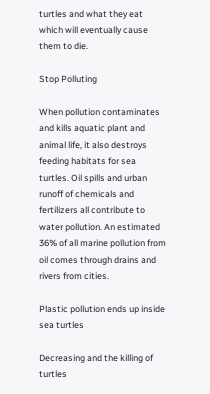turtles and what they eat which will eventually cause them to die.

Stop Polluting

When pollution contaminates and kills aquatic plant and animal life, it also destroys feeding habitats for sea turtles. Oil spills and urban runoff of chemicals and fertilizers all contribute to water pollution. An estimated 36% of all marine pollution from oil comes through drains and rivers from cities.

Plastic pollution ends up inside sea turtles

Decreasing and the killing of turtles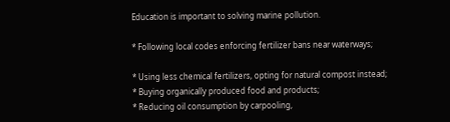Education is important to solving marine pollution.

* Following local codes enforcing fertilizer bans near waterways;

* Using less chemical fertilizers, opting for natural compost instead;
* Buying organically produced food and products;
* Reducing oil consumption by carpooling,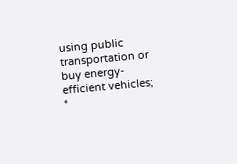using public transportation or buy energy-efficient vehicles;
*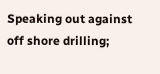Speaking out against off shore drilling;